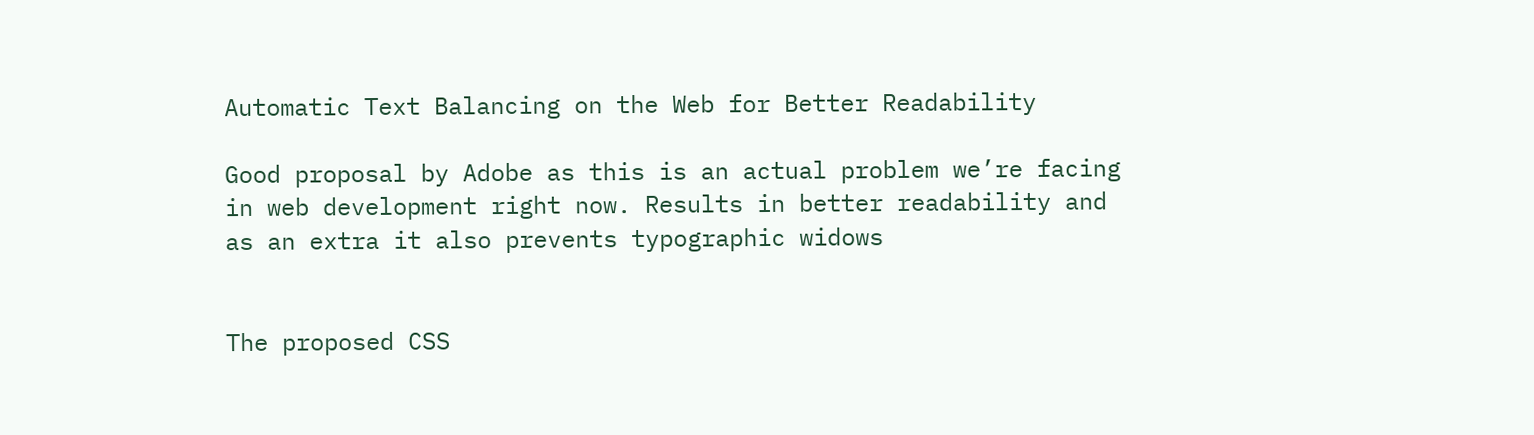Automatic Text Balancing on the Web for Better Readability

Good proposal by Adobe as this is an actual problem we’re facing in web development right now. Results in better readability and as an extra it also prevents typographic widows


The proposed CSS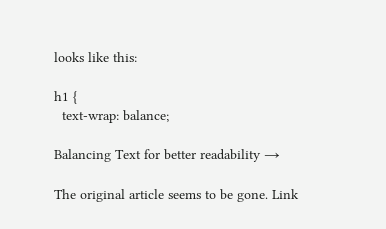looks like this:

h1 {
  text-wrap: balance;

Balancing Text for better readability →

The original article seems to be gone. Link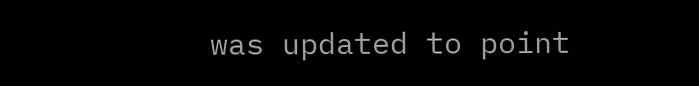was updated to point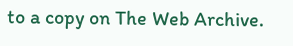to a copy on The Web Archive.